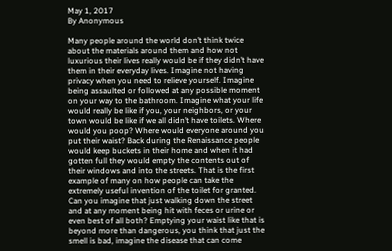May 1, 2017
By Anonymous

Many people around the world don’t think twice about the materials around them and how not luxurious their lives really would be if they didn’t have them in their everyday lives. Imagine not having privacy when you need to relieve yourself. Imagine being assaulted or followed at any possible moment on your way to the bathroom. Imagine what your life would really be like if you, your neighbors, or your town would be like if we all didn’t have toilets. Where would you poop? Where would everyone around you put their waist? Back during the Renaissance people would keep buckets in their home and when it had gotten full they would empty the contents out of their windows and into the streets. That is the first example of many on how people can take the extremely useful invention of the toilet for granted.  Can you imagine that just walking down the street and at any moment being hit with feces or urine or even best of all both? Emptying your waist like that is beyond more than dangerous, you think that just the smell is bad, imagine the disease that can come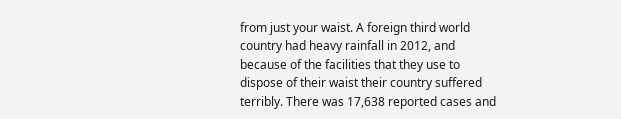from just your waist. A foreign third world country had heavy rainfall in 2012, and because of the facilities that they use to dispose of their waist their country suffered terribly. There was 17,638 reported cases and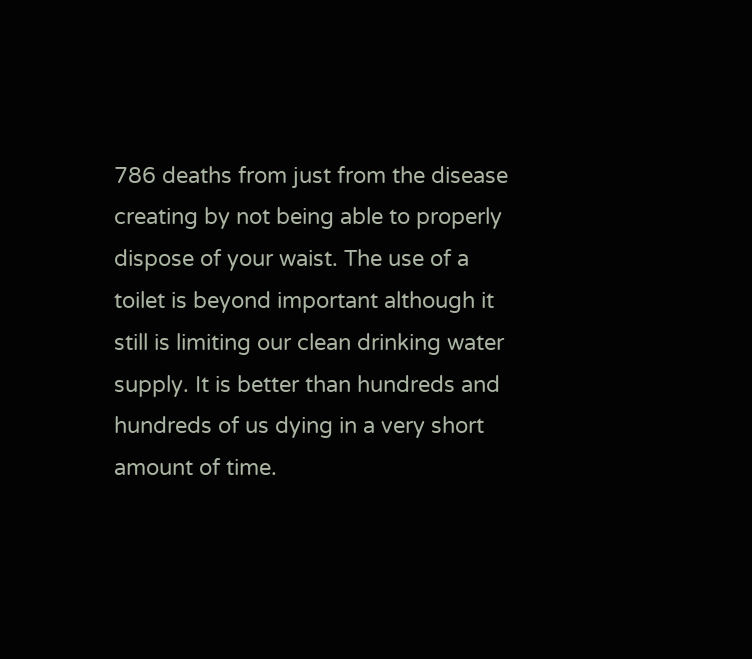786 deaths from just from the disease creating by not being able to properly dispose of your waist. The use of a toilet is beyond important although it still is limiting our clean drinking water supply. It is better than hundreds and hundreds of us dying in a very short amount of time.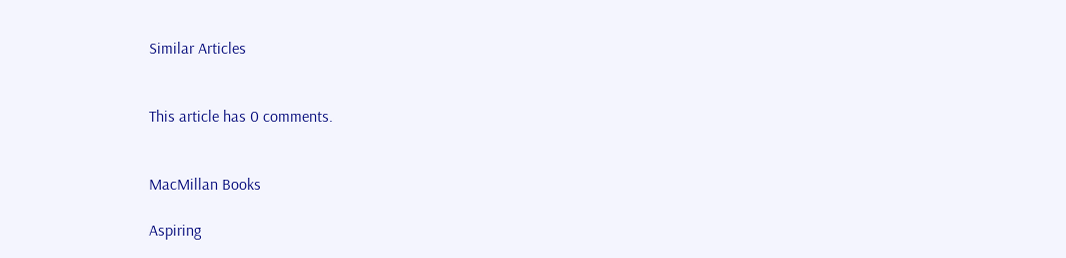Similar Articles


This article has 0 comments.


MacMillan Books

Aspiring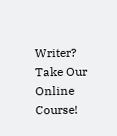Writer? Take Our Online Course!